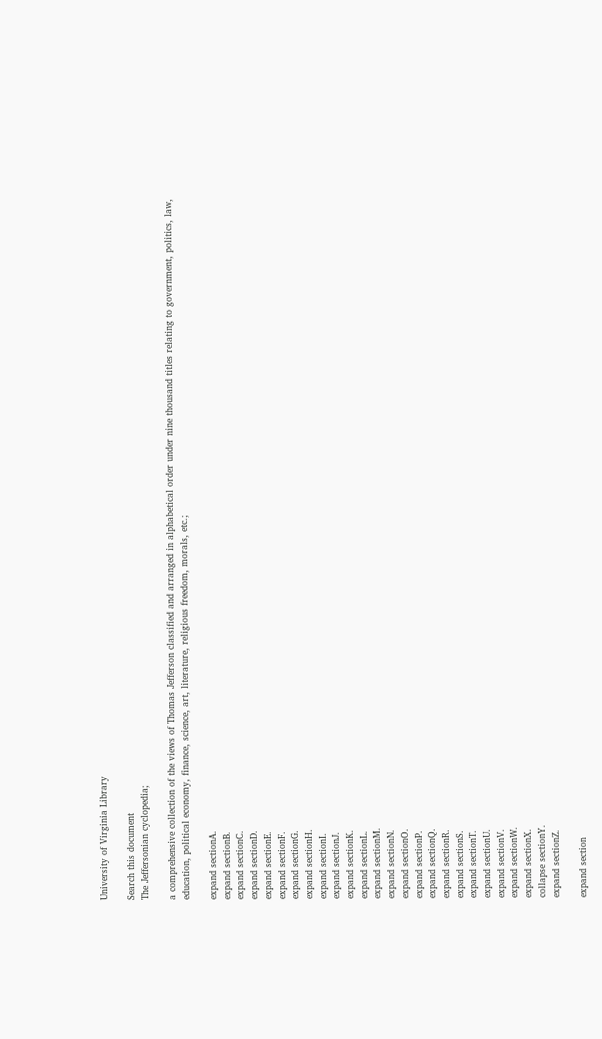University of Virginia Library

Search this document
The Jeffersonian cyclopedia;

a comprehensive collection of the views of Thomas Jefferson classified and arranged in alphabetical order under nine thousand titles relating to government, politics, law, education, political economy, finance, science, art, literature, religious freedom, morals, etc.;

expand sectionA.
expand sectionB.
expand sectionC.
expand sectionD.
expand sectionE.
expand sectionF.
expand sectionG.
expand sectionH.
expand sectionI.
expand sectionJ.
expand sectionK.
expand sectionL.
expand sectionM.
expand sectionN.
expand sectionO.
expand sectionP.
expand sectionQ.
expand sectionR.
expand sectionS.
expand sectionT.
expand sectionU.
expand sectionV.
expand sectionW.
expand sectionX.
collapse sectionY.
expand sectionZ.

expand section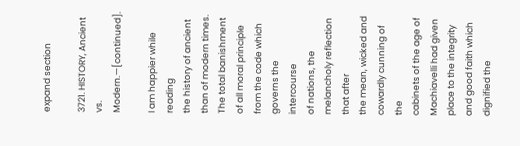expand section

3721. HISTORY, Ancient vs. Modern.—[continued].

I am happier while reading
the history of ancient than of modern times.
The total banishment of all moral principle
from the code which governs the intercourse
of nations, the melancholy reflection that after
the mean, wicked and cowardly cunning of the
cabinets of the age of Machiavelli had given
place to the integrity and good faith which
dignified the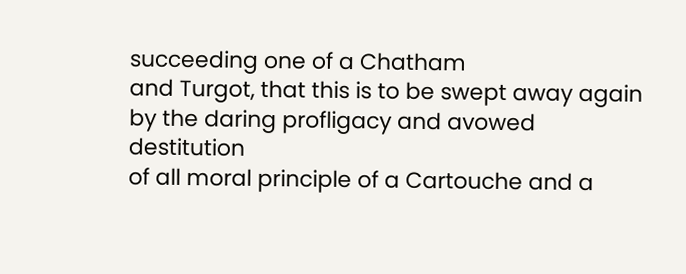succeeding one of a Chatham
and Turgot, that this is to be swept away again
by the daring profligacy and avowed destitution
of all moral principle of a Cartouche and a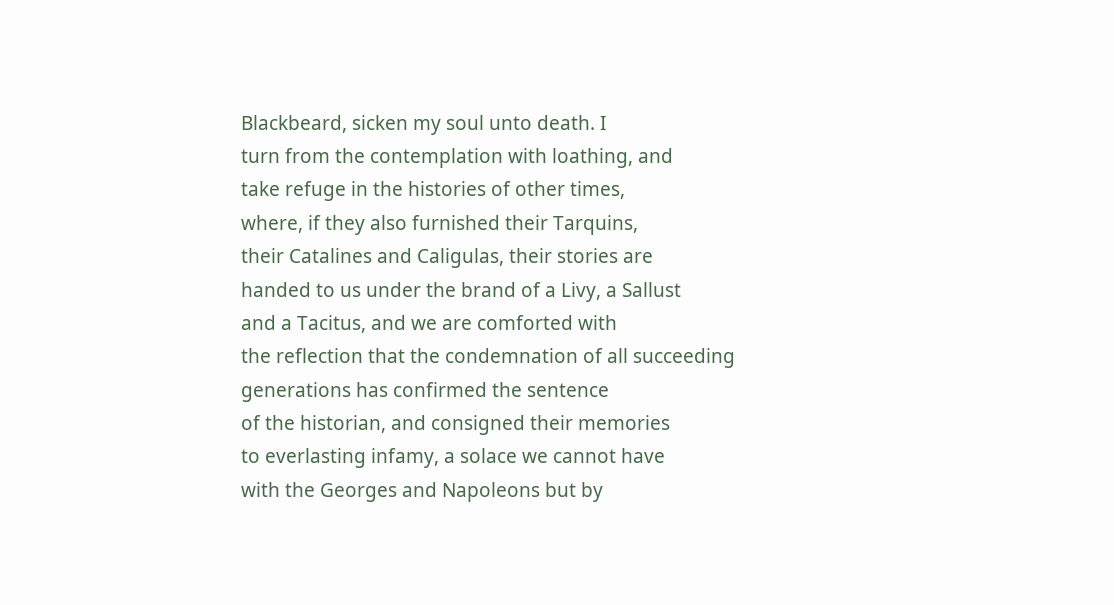Blackbeard, sicken my soul unto death. I
turn from the contemplation with loathing, and
take refuge in the histories of other times,
where, if they also furnished their Tarquins,
their Catalines and Caligulas, their stories are
handed to us under the brand of a Livy, a Sallust
and a Tacitus, and we are comforted with
the reflection that the condemnation of all succeeding
generations has confirmed the sentence
of the historian, and consigned their memories
to everlasting infamy, a solace we cannot have
with the Georges and Napoleons but by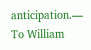anticipation.—
To William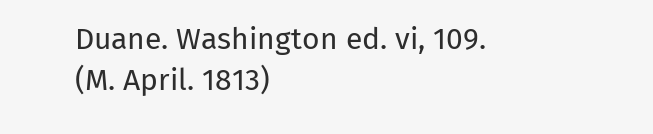Duane. Washington ed. vi, 109.
(M. April. 1813)